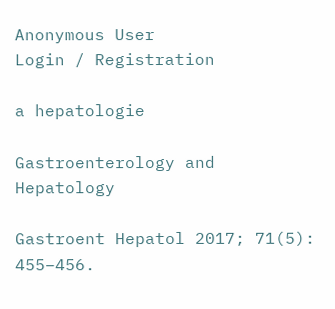Anonymous User
Login / Registration

a hepatologie

Gastroenterology and Hepatology

Gastroent Hepatol 2017; 71(5): 455–456.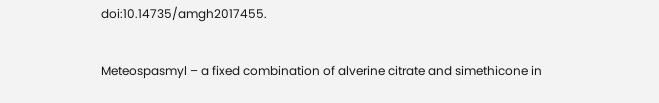doi:10.14735/amgh2017455.

Meteospasmyl – a fixed combination of alverine citrate and simethicone in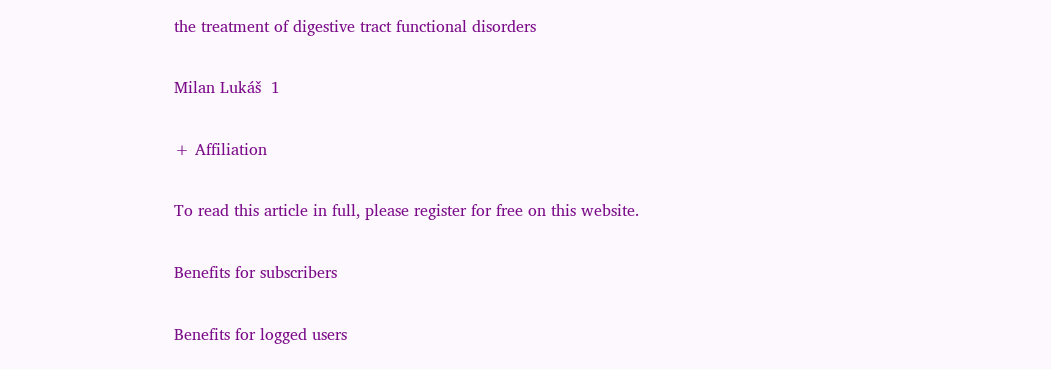the treatment of digestive tract functional disorders

Milan Lukáš  1

+ Affiliation

To read this article in full, please register for free on this website.

Benefits for subscribers

Benefits for logged users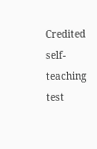Credited self-teaching test